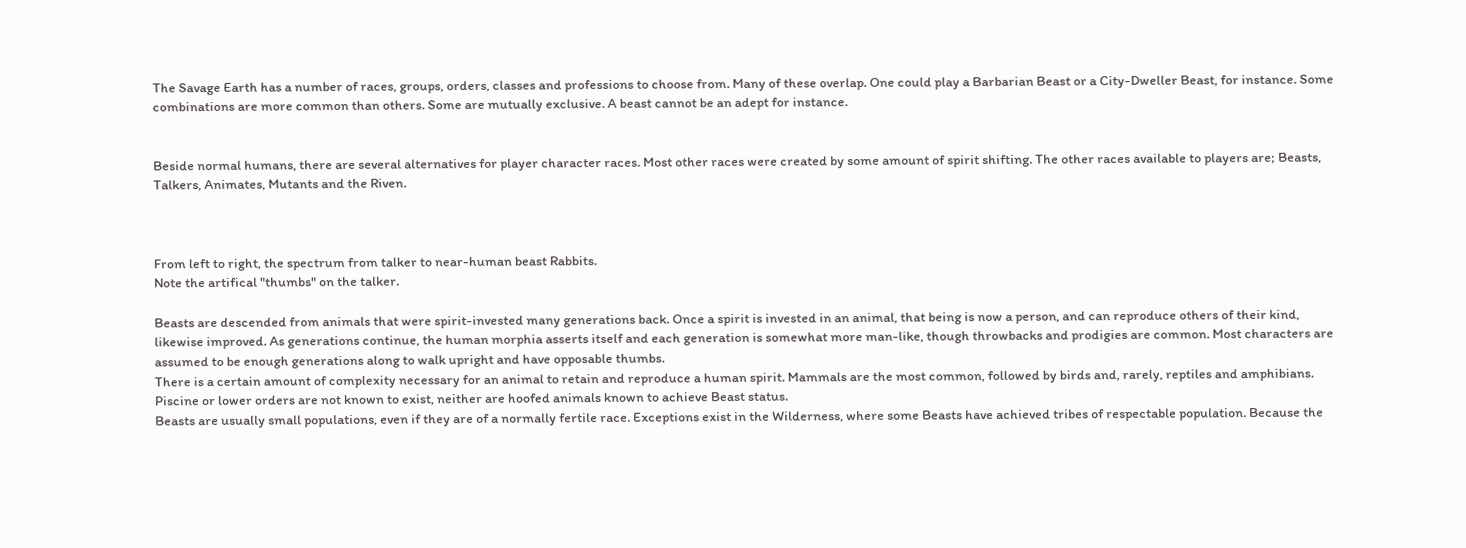The Savage Earth has a number of races, groups, orders, classes and professions to choose from. Many of these overlap. One could play a Barbarian Beast or a City-Dweller Beast, for instance. Some combinations are more common than others. Some are mutually exclusive. A beast cannot be an adept for instance.


Beside normal humans, there are several alternatives for player character races. Most other races were created by some amount of spirit shifting. The other races available to players are; Beasts, Talkers, Animates, Mutants and the Riven.



From left to right, the spectrum from talker to near-human beast Rabbits.
Note the artifical "thumbs" on the talker.

Beasts are descended from animals that were spirit-invested many generations back. Once a spirit is invested in an animal, that being is now a person, and can reproduce others of their kind, likewise improved. As generations continue, the human morphia asserts itself and each generation is somewhat more man-like, though throwbacks and prodigies are common. Most characters are assumed to be enough generations along to walk upright and have opposable thumbs.
There is a certain amount of complexity necessary for an animal to retain and reproduce a human spirit. Mammals are the most common, followed by birds and, rarely, reptiles and amphibians. Piscine or lower orders are not known to exist, neither are hoofed animals known to achieve Beast status.
Beasts are usually small populations, even if they are of a normally fertile race. Exceptions exist in the Wilderness, where some Beasts have achieved tribes of respectable population. Because the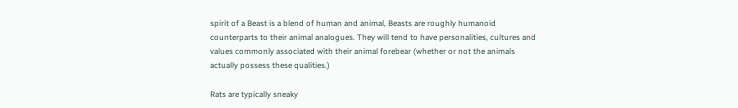spirit of a Beast is a blend of human and animal, Beasts are roughly humanoid counterparts to their animal analogues. They will tend to have personalities, cultures and values commonly associated with their animal forebear (whether or not the animals actually possess these qualities.)

Rats are typically sneaky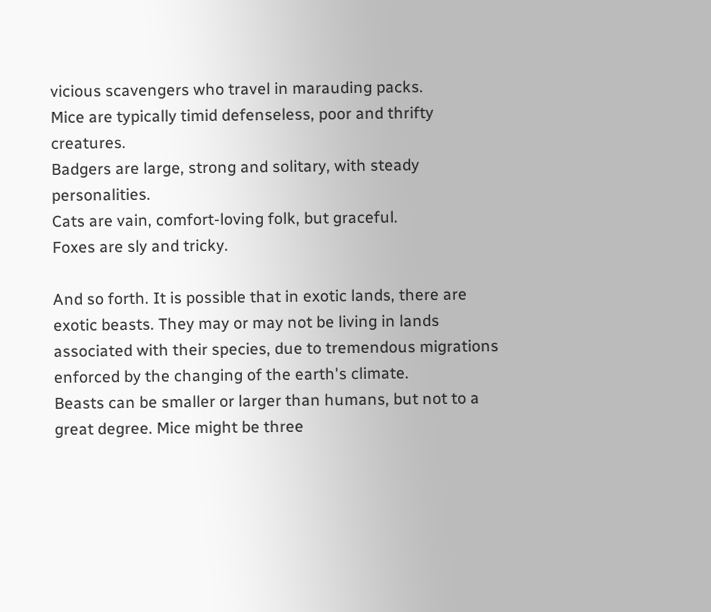vicious scavengers who travel in marauding packs.
Mice are typically timid defenseless, poor and thrifty creatures.
Badgers are large, strong and solitary, with steady personalities.
Cats are vain, comfort-loving folk, but graceful.
Foxes are sly and tricky.

And so forth. It is possible that in exotic lands, there are exotic beasts. They may or may not be living in lands associated with their species, due to tremendous migrations enforced by the changing of the earth's climate.
Beasts can be smaller or larger than humans, but not to a great degree. Mice might be three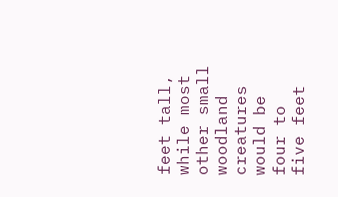feet tall, while most other small woodland creatures would be four to five feet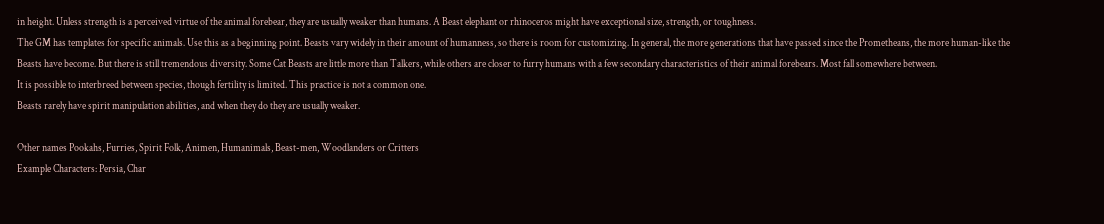in height. Unless strength is a perceived virtue of the animal forebear, they are usually weaker than humans. A Beast elephant or rhinoceros might have exceptional size, strength, or toughness.
The GM has templates for specific animals. Use this as a beginning point. Beasts vary widely in their amount of humanness, so there is room for customizing. In general, the more generations that have passed since the Prometheans, the more human-like the Beasts have become. But there is still tremendous diversity. Some Cat Beasts are little more than Talkers, while others are closer to furry humans with a few secondary characteristics of their animal forebears. Most fall somewhere between.
It is possible to interbreed between species, though fertility is limited. This practice is not a common one.
Beasts rarely have spirit manipulation abilities, and when they do they are usually weaker.

Other names Pookahs, Furries, Spirit Folk, Animen, Humanimals, Beast-men, Woodlanders or Critters
Example Characters: Persia, Char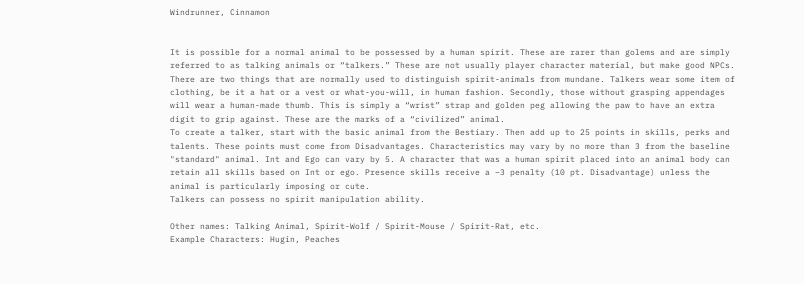Windrunner, Cinnamon


It is possible for a normal animal to be possessed by a human spirit. These are rarer than golems and are simply referred to as talking animals or “talkers.” These are not usually player character material, but make good NPCs. There are two things that are normally used to distinguish spirit-animals from mundane. Talkers wear some item of clothing, be it a hat or a vest or what-you-will, in human fashion. Secondly, those without grasping appendages will wear a human-made thumb. This is simply a “wrist” strap and golden peg allowing the paw to have an extra digit to grip against. These are the marks of a “civilized” animal.
To create a talker, start with the basic animal from the Bestiary. Then add up to 25 points in skills, perks and talents. These points must come from Disadvantages. Characteristics may vary by no more than 3 from the baseline "standard" animal. Int and Ego can vary by 5. A character that was a human spirit placed into an animal body can retain all skills based on Int or ego. Presence skills receive a –3 penalty (10 pt. Disadvantage) unless the animal is particularly imposing or cute.
Talkers can possess no spirit manipulation ability.

Other names: Talking Animal, Spirit-Wolf / Spirit-Mouse / Spirit-Rat, etc.
Example Characters: Hugin, Peaches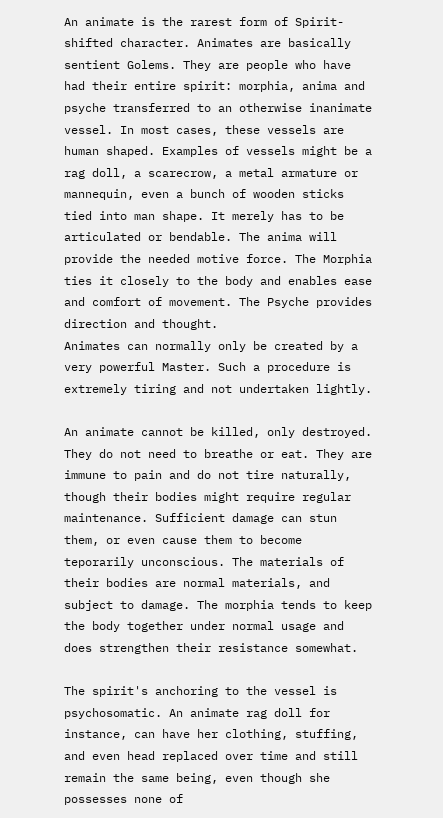An animate is the rarest form of Spirit-shifted character. Animates are basically sentient Golems. They are people who have had their entire spirit: morphia, anima and psyche transferred to an otherwise inanimate vessel. In most cases, these vessels are human shaped. Examples of vessels might be a rag doll, a scarecrow, a metal armature or mannequin, even a bunch of wooden sticks tied into man shape. It merely has to be articulated or bendable. The anima will provide the needed motive force. The Morphia ties it closely to the body and enables ease and comfort of movement. The Psyche provides direction and thought.
Animates can normally only be created by a very powerful Master. Such a procedure is extremely tiring and not undertaken lightly.

An animate cannot be killed, only destroyed. They do not need to breathe or eat. They are immune to pain and do not tire naturally, though their bodies might require regular maintenance. Sufficient damage can stun them, or even cause them to become teporarily unconscious. The materials of their bodies are normal materials, and subject to damage. The morphia tends to keep the body together under normal usage and does strengthen their resistance somewhat.

The spirit's anchoring to the vessel is psychosomatic. An animate rag doll for instance, can have her clothing, stuffing, and even head replaced over time and still remain the same being, even though she possesses none of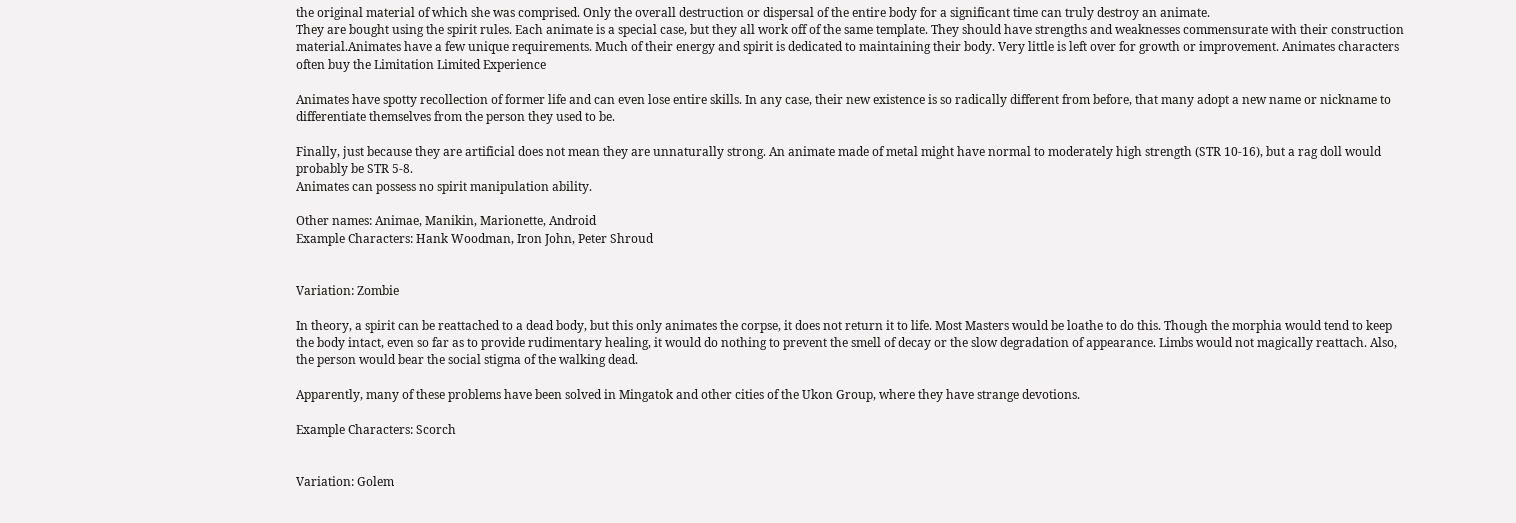the original material of which she was comprised. Only the overall destruction or dispersal of the entire body for a significant time can truly destroy an animate.
They are bought using the spirit rules. Each animate is a special case, but they all work off of the same template. They should have strengths and weaknesses commensurate with their construction material.Animates have a few unique requirements. Much of their energy and spirit is dedicated to maintaining their body. Very little is left over for growth or improvement. Animates characters often buy the Limitation Limited Experience

Animates have spotty recollection of former life and can even lose entire skills. In any case, their new existence is so radically different from before, that many adopt a new name or nickname to differentiate themselves from the person they used to be.

Finally, just because they are artificial does not mean they are unnaturally strong. An animate made of metal might have normal to moderately high strength (STR 10-16), but a rag doll would probably be STR 5-8.
Animates can possess no spirit manipulation ability.

Other names: Animae, Manikin, Marionette, Android
Example Characters: Hank Woodman, Iron John, Peter Shroud


Variation: Zombie

In theory, a spirit can be reattached to a dead body, but this only animates the corpse, it does not return it to life. Most Masters would be loathe to do this. Though the morphia would tend to keep the body intact, even so far as to provide rudimentary healing, it would do nothing to prevent the smell of decay or the slow degradation of appearance. Limbs would not magically reattach. Also, the person would bear the social stigma of the walking dead.

Apparently, many of these problems have been solved in Mingatok and other cities of the Ukon Group, where they have strange devotions.

Example Characters: Scorch


Variation: Golem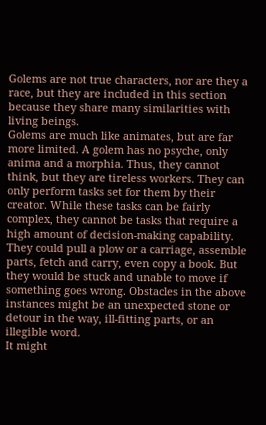Golems are not true characters, nor are they a race, but they are included in this section because they share many similarities with living beings.
Golems are much like animates, but are far more limited. A golem has no psyche, only anima and a morphia. Thus, they cannot think, but they are tireless workers. They can only perform tasks set for them by their creator. While these tasks can be fairly complex, they cannot be tasks that require a high amount of decision-making capability. They could pull a plow or a carriage, assemble parts, fetch and carry, even copy a book. But they would be stuck and unable to move if something goes wrong. Obstacles in the above instances might be an unexpected stone or detour in the way, ill-fitting parts, or an illegible word.
It might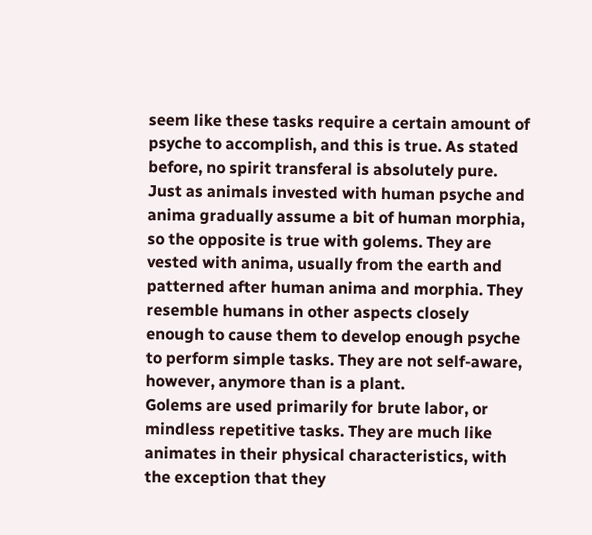seem like these tasks require a certain amount of psyche to accomplish, and this is true. As stated before, no spirit transferal is absolutely pure. Just as animals invested with human psyche and anima gradually assume a bit of human morphia, so the opposite is true with golems. They are vested with anima, usually from the earth and patterned after human anima and morphia. They resemble humans in other aspects closely enough to cause them to develop enough psyche to perform simple tasks. They are not self-aware, however, anymore than is a plant.
Golems are used primarily for brute labor, or mindless repetitive tasks. They are much like animates in their physical characteristics, with the exception that they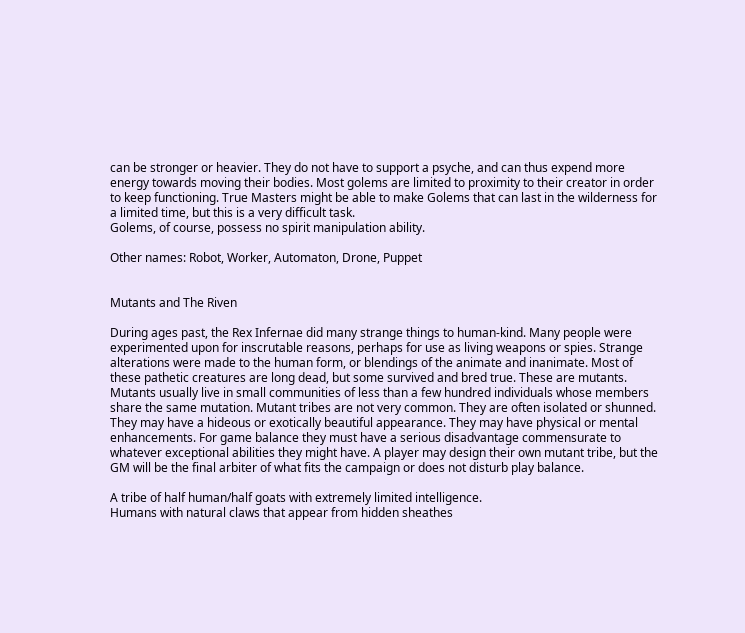can be stronger or heavier. They do not have to support a psyche, and can thus expend more energy towards moving their bodies. Most golems are limited to proximity to their creator in order to keep functioning. True Masters might be able to make Golems that can last in the wilderness for a limited time, but this is a very difficult task.
Golems, of course, possess no spirit manipulation ability.

Other names: Robot, Worker, Automaton, Drone, Puppet


Mutants and The Riven

During ages past, the Rex Infernae did many strange things to human-kind. Many people were experimented upon for inscrutable reasons, perhaps for use as living weapons or spies. Strange alterations were made to the human form, or blendings of the animate and inanimate. Most of these pathetic creatures are long dead, but some survived and bred true. These are mutants.
Mutants usually live in small communities of less than a few hundred individuals whose members share the same mutation. Mutant tribes are not very common. They are often isolated or shunned. They may have a hideous or exotically beautiful appearance. They may have physical or mental enhancements. For game balance they must have a serious disadvantage commensurate to whatever exceptional abilities they might have. A player may design their own mutant tribe, but the GM will be the final arbiter of what fits the campaign or does not disturb play balance.

A tribe of half human/half goats with extremely limited intelligence.
Humans with natural claws that appear from hidden sheathes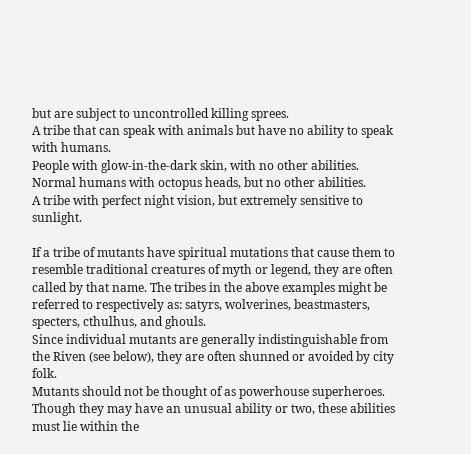but are subject to uncontrolled killing sprees.
A tribe that can speak with animals but have no ability to speak with humans.
People with glow-in-the-dark skin, with no other abilities.
Normal humans with octopus heads, but no other abilities.
A tribe with perfect night vision, but extremely sensitive to sunlight.

If a tribe of mutants have spiritual mutations that cause them to resemble traditional creatures of myth or legend, they are often called by that name. The tribes in the above examples might be referred to respectively as: satyrs, wolverines, beastmasters, specters, cthulhus, and ghouls.
Since individual mutants are generally indistinguishable from the Riven (see below), they are often shunned or avoided by city folk.
Mutants should not be thought of as powerhouse superheroes. Though they may have an unusual ability or two, these abilities must lie within the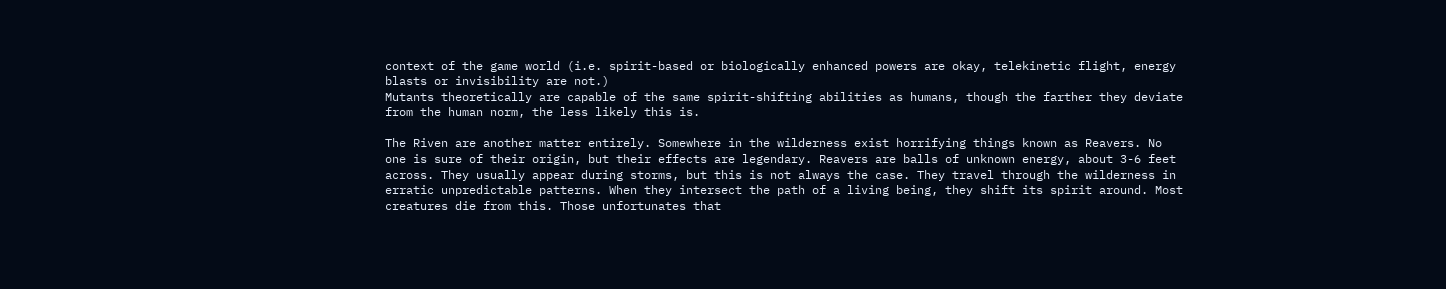context of the game world (i.e. spirit-based or biologically enhanced powers are okay, telekinetic flight, energy blasts or invisibility are not.)
Mutants theoretically are capable of the same spirit-shifting abilities as humans, though the farther they deviate from the human norm, the less likely this is.

The Riven are another matter entirely. Somewhere in the wilderness exist horrifying things known as Reavers. No one is sure of their origin, but their effects are legendary. Reavers are balls of unknown energy, about 3-6 feet across. They usually appear during storms, but this is not always the case. They travel through the wilderness in erratic unpredictable patterns. When they intersect the path of a living being, they shift its spirit around. Most creatures die from this. Those unfortunates that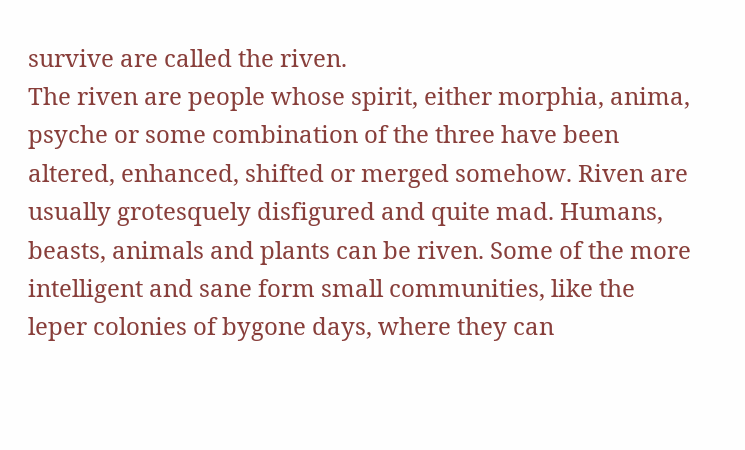survive are called the riven.
The riven are people whose spirit, either morphia, anima, psyche or some combination of the three have been altered, enhanced, shifted or merged somehow. Riven are usually grotesquely disfigured and quite mad. Humans, beasts, animals and plants can be riven. Some of the more intelligent and sane form small communities, like the leper colonies of bygone days, where they can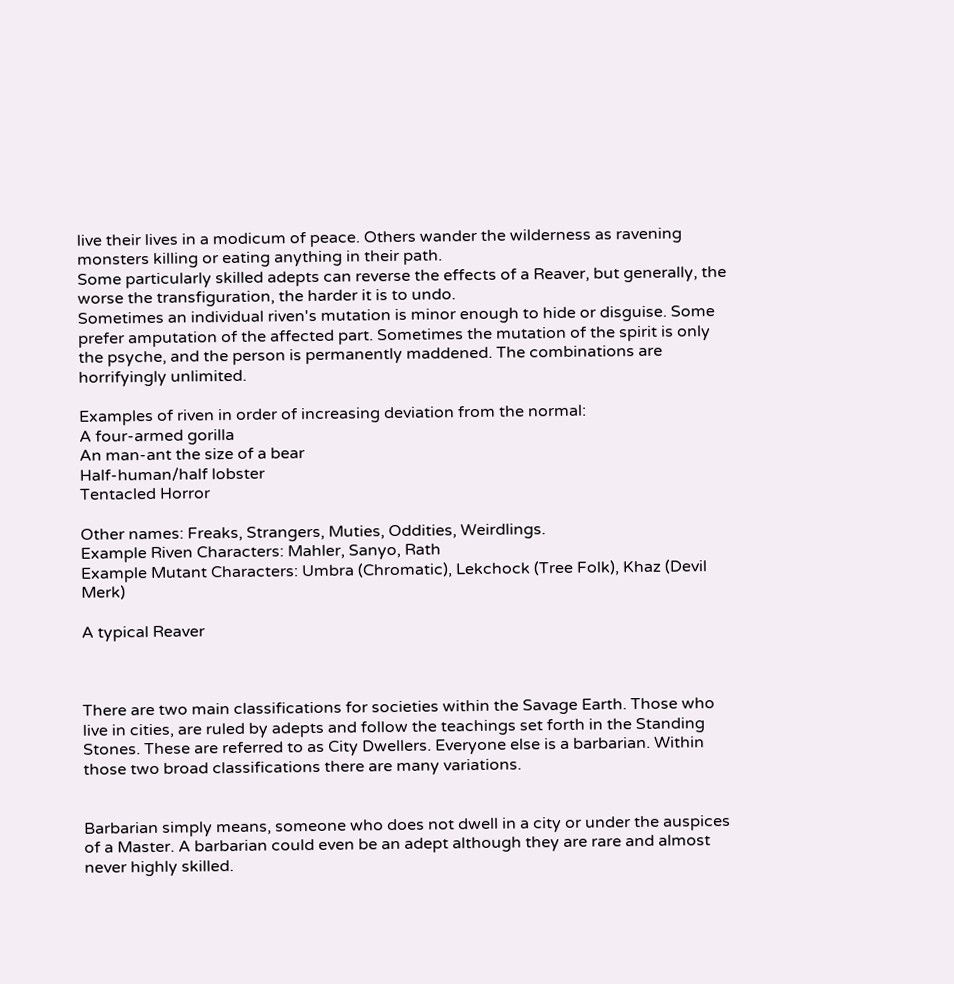live their lives in a modicum of peace. Others wander the wilderness as ravening monsters killing or eating anything in their path.
Some particularly skilled adepts can reverse the effects of a Reaver, but generally, the worse the transfiguration, the harder it is to undo.
Sometimes an individual riven's mutation is minor enough to hide or disguise. Some prefer amputation of the affected part. Sometimes the mutation of the spirit is only the psyche, and the person is permanently maddened. The combinations are horrifyingly unlimited.

Examples of riven in order of increasing deviation from the normal:
A four-armed gorilla
An man-ant the size of a bear
Half-human/half lobster
Tentacled Horror

Other names: Freaks, Strangers, Muties, Oddities, Weirdlings.
Example Riven Characters: Mahler, Sanyo, Rath
Example Mutant Characters: Umbra (Chromatic), Lekchock (Tree Folk), Khaz (Devil Merk)

A typical Reaver



There are two main classifications for societies within the Savage Earth. Those who live in cities, are ruled by adepts and follow the teachings set forth in the Standing Stones. These are referred to as City Dwellers. Everyone else is a barbarian. Within those two broad classifications there are many variations.


Barbarian simply means, someone who does not dwell in a city or under the auspices of a Master. A barbarian could even be an adept although they are rare and almost never highly skilled.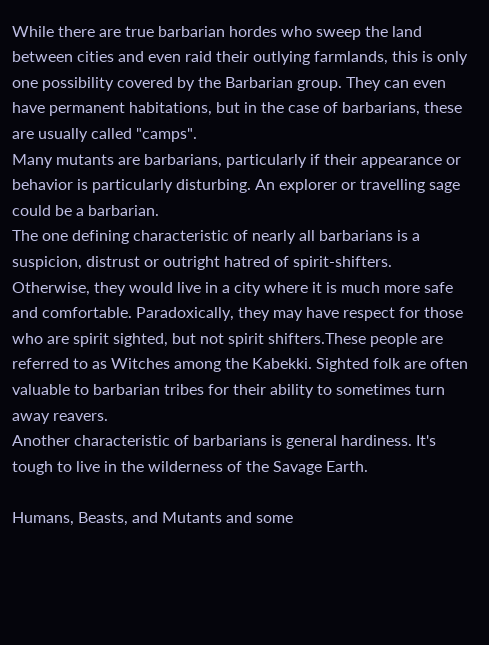While there are true barbarian hordes who sweep the land between cities and even raid their outlying farmlands, this is only one possibility covered by the Barbarian group. They can even have permanent habitations, but in the case of barbarians, these are usually called "camps".
Many mutants are barbarians, particularly if their appearance or behavior is particularly disturbing. An explorer or travelling sage could be a barbarian.
The one defining characteristic of nearly all barbarians is a suspicion, distrust or outright hatred of spirit-shifters. Otherwise, they would live in a city where it is much more safe and comfortable. Paradoxically, they may have respect for those who are spirit sighted, but not spirit shifters.These people are referred to as Witches among the Kabekki. Sighted folk are often valuable to barbarian tribes for their ability to sometimes turn away reavers.
Another characteristic of barbarians is general hardiness. It's tough to live in the wilderness of the Savage Earth.

Humans, Beasts, and Mutants and some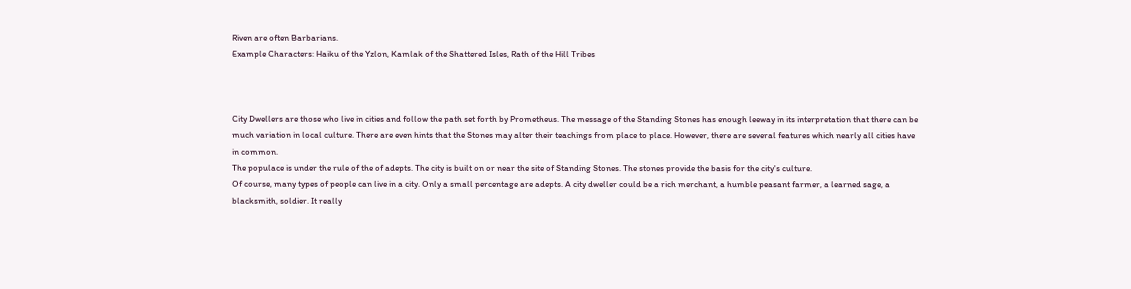Riven are often Barbarians.
Example Characters: Haiku of the Yzlon, Kamlak of the Shattered Isles, Rath of the Hill Tribes



City Dwellers are those who live in cities and follow the path set forth by Prometheus. The message of the Standing Stones has enough leeway in its interpretation that there can be much variation in local culture. There are even hints that the Stones may alter their teachings from place to place. However, there are several features which nearly all cities have in common.
The populace is under the rule of the of adepts. The city is built on or near the site of Standing Stones. The stones provide the basis for the city's culture.
Of course, many types of people can live in a city. Only a small percentage are adepts. A city dweller could be a rich merchant, a humble peasant farmer, a learned sage, a blacksmith, soldier. It really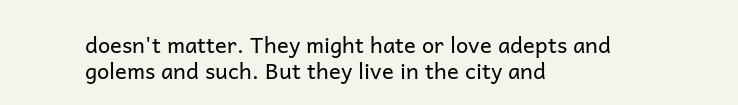doesn't matter. They might hate or love adepts and golems and such. But they live in the city and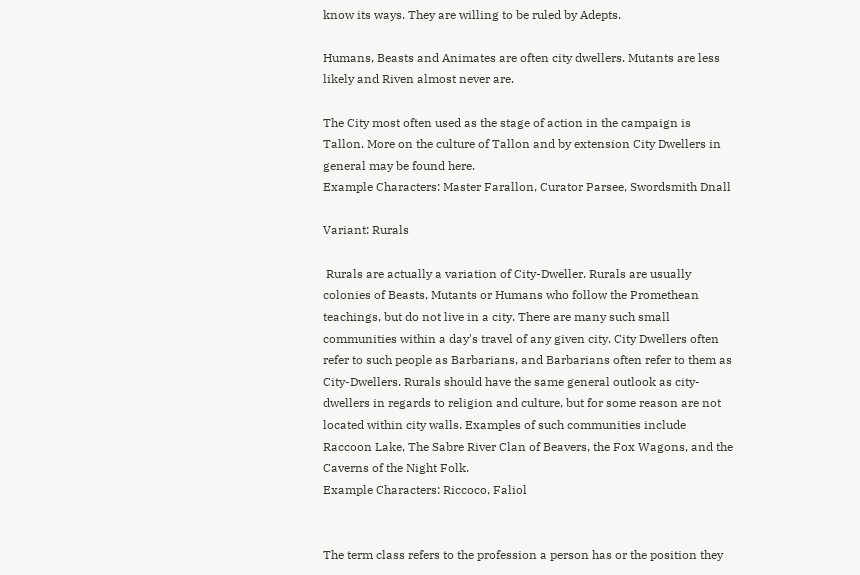know its ways. They are willing to be ruled by Adepts.

Humans, Beasts and Animates are often city dwellers. Mutants are less likely and Riven almost never are.

The City most often used as the stage of action in the campaign is Tallon. More on the culture of Tallon and by extension City Dwellers in general may be found here.
Example Characters: Master Farallon, Curator Parsee, Swordsmith Dnall

Variant: Rurals

 Rurals are actually a variation of City-Dweller. Rurals are usually colonies of Beasts, Mutants or Humans who follow the Promethean teachings, but do not live in a city. There are many such small communities within a day's travel of any given city. City Dwellers often refer to such people as Barbarians, and Barbarians often refer to them as City-Dwellers. Rurals should have the same general outlook as city-dwellers in regards to religion and culture, but for some reason are not located within city walls. Examples of such communities include Raccoon Lake, The Sabre River Clan of Beavers, the Fox Wagons, and the Caverns of the Night Folk.
Example Characters: Riccoco, Faliol


The term class refers to the profession a person has or the position they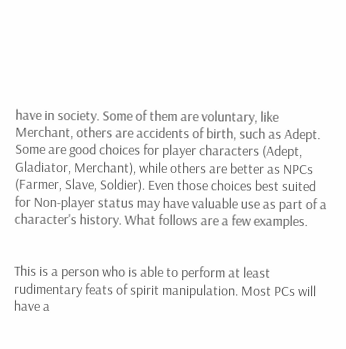have in society. Some of them are voluntary, like Merchant, others are accidents of birth, such as Adept. Some are good choices for player characters (Adept, Gladiator, Merchant), while others are better as NPCs (Farmer, Slave, Soldier). Even those choices best suited for Non-player status may have valuable use as part of a character's history. What follows are a few examples.


This is a person who is able to perform at least rudimentary feats of spirit manipulation. Most PCs will have a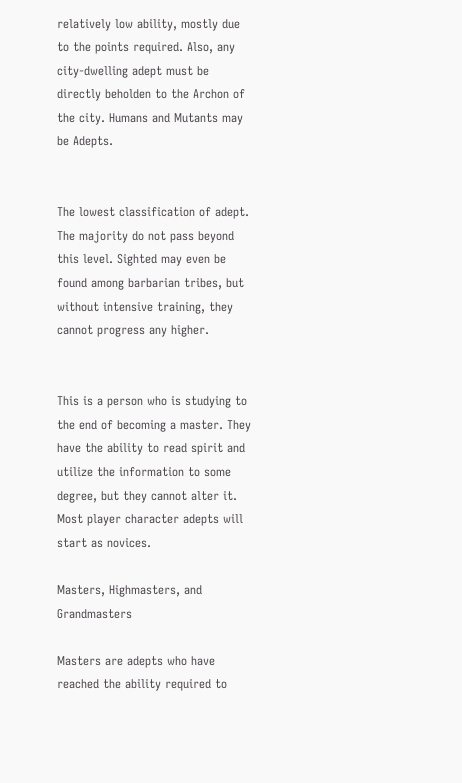relatively low ability, mostly due to the points required. Also, any city-dwelling adept must be directly beholden to the Archon of the city. Humans and Mutants may be Adepts.


The lowest classification of adept. The majority do not pass beyond this level. Sighted may even be found among barbarian tribes, but without intensive training, they cannot progress any higher.


This is a person who is studying to the end of becoming a master. They have the ability to read spirit and utilize the information to some degree, but they cannot alter it. Most player character adepts will start as novices.

Masters, Highmasters, and Grandmasters

Masters are adepts who have reached the ability required to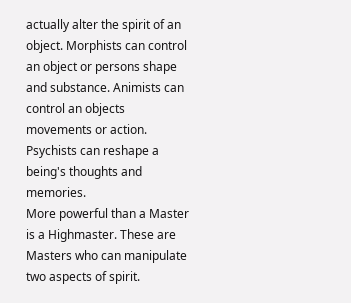actually alter the spirit of an object. Morphists can control an object or persons shape and substance. Animists can control an objects movements or action. Psychists can reshape a being's thoughts and memories.
More powerful than a Master is a Highmaster. These are Masters who can manipulate two aspects of spirit.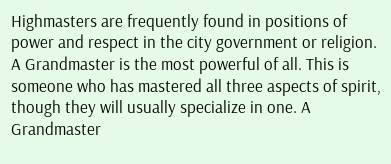Highmasters are frequently found in positions of power and respect in the city government or religion.
A Grandmaster is the most powerful of all. This is someone who has mastered all three aspects of spirit, though they will usually specialize in one. A Grandmaster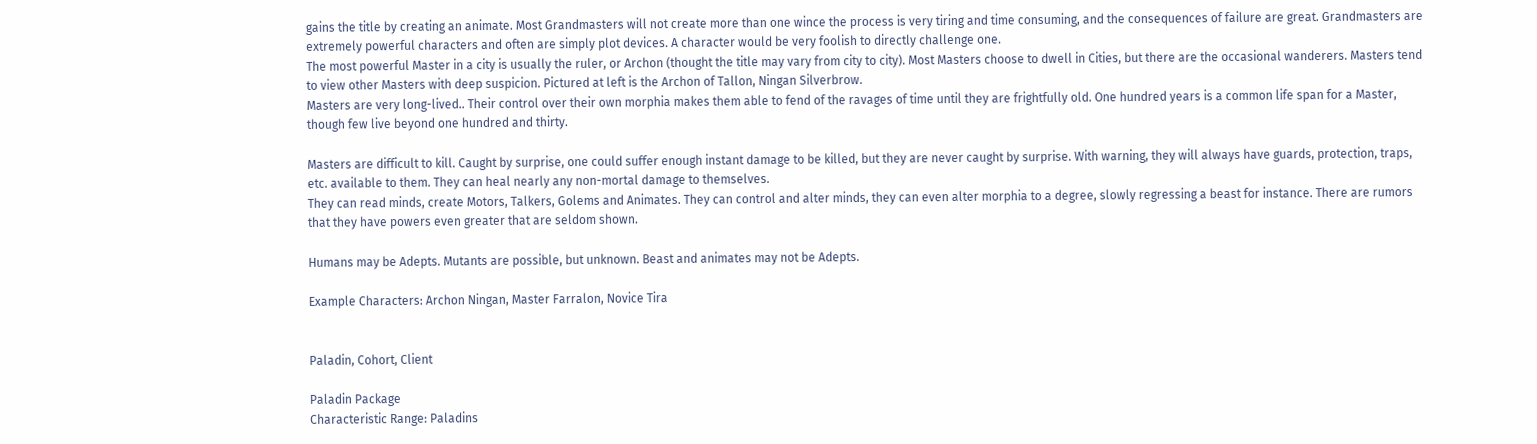gains the title by creating an animate. Most Grandmasters will not create more than one wince the process is very tiring and time consuming, and the consequences of failure are great. Grandmasters are extremely powerful characters and often are simply plot devices. A character would be very foolish to directly challenge one.
The most powerful Master in a city is usually the ruler, or Archon (thought the title may vary from city to city). Most Masters choose to dwell in Cities, but there are the occasional wanderers. Masters tend to view other Masters with deep suspicion. Pictured at left is the Archon of Tallon, Ningan Silverbrow.
Masters are very long-lived.. Their control over their own morphia makes them able to fend of the ravages of time until they are frightfully old. One hundred years is a common life span for a Master, though few live beyond one hundred and thirty.

Masters are difficult to kill. Caught by surprise, one could suffer enough instant damage to be killed, but they are never caught by surprise. With warning, they will always have guards, protection, traps, etc. available to them. They can heal nearly any non-mortal damage to themselves.
They can read minds, create Motors, Talkers, Golems and Animates. They can control and alter minds, they can even alter morphia to a degree, slowly regressing a beast for instance. There are rumors that they have powers even greater that are seldom shown.

Humans may be Adepts. Mutants are possible, but unknown. Beast and animates may not be Adepts.

Example Characters: Archon Ningan, Master Farralon, Novice Tira


Paladin, Cohort, Client

Paladin Package
Characteristic Range: Paladins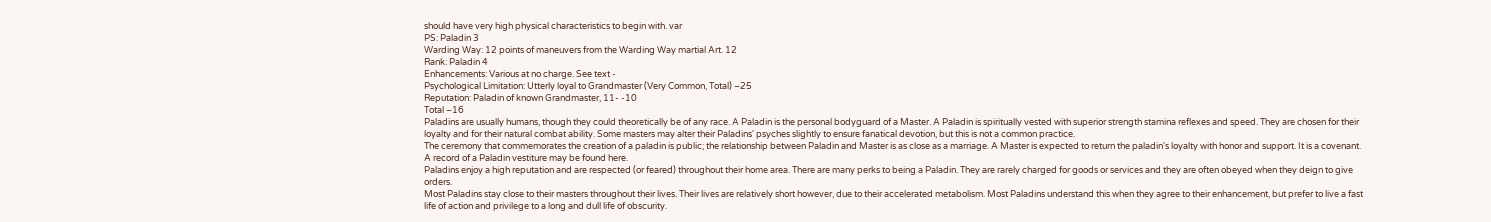should have very high physical characteristics to begin with. var
PS: Paladin 3
Warding Way: 12 points of maneuvers from the Warding Way martial Art. 12
Rank: Paladin 4
Enhancements: Various at no charge. See text -
Psychological Limitation: Utterly loyal to Grandmaster (Very Common, Total) –25
Reputation: Paladin of known Grandmaster, 11- -10
Total –16
Paladins are usually humans, though they could theoretically be of any race. A Paladin is the personal bodyguard of a Master. A Paladin is spiritually vested with superior strength stamina reflexes and speed. They are chosen for their loyalty and for their natural combat ability. Some masters may alter their Paladins' psyches slightly to ensure fanatical devotion, but this is not a common practice.
The ceremony that commemorates the creation of a paladin is public; the relationship between Paladin and Master is as close as a marriage. A Master is expected to return the paladin's loyalty with honor and support. It is a covenant. A record of a Paladin vestiture may be found here.
Paladins enjoy a high reputation and are respected (or feared) throughout their home area. There are many perks to being a Paladin. They are rarely charged for goods or services and they are often obeyed when they deign to give orders.
Most Paladins stay close to their masters throughout their lives. Their lives are relatively short however, due to their accelerated metabolism. Most Paladins understand this when they agree to their enhancement, but prefer to live a fast life of action and privilege to a long and dull life of obscurity.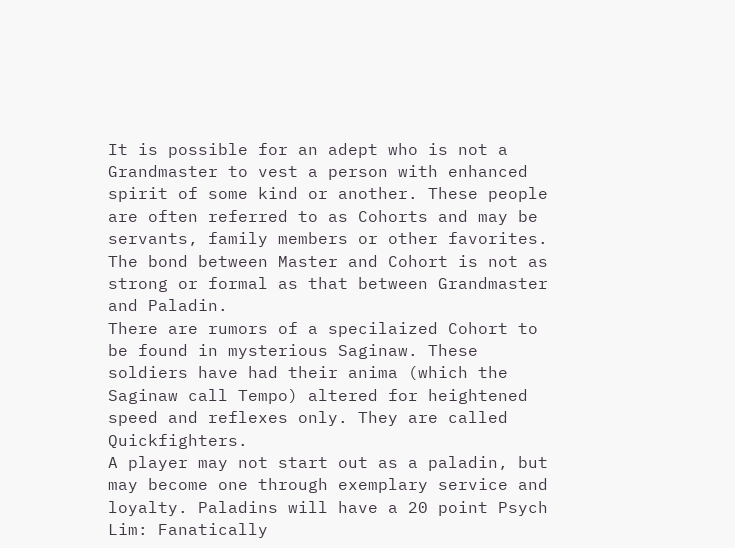It is possible for an adept who is not a Grandmaster to vest a person with enhanced spirit of some kind or another. These people are often referred to as Cohorts and may be servants, family members or other favorites. The bond between Master and Cohort is not as strong or formal as that between Grandmaster and Paladin.
There are rumors of a specilaized Cohort to be found in mysterious Saginaw. These soldiers have had their anima (which the Saginaw call Tempo) altered for heightened speed and reflexes only. They are called Quickfighters.
A player may not start out as a paladin, but may become one through exemplary service and loyalty. Paladins will have a 20 point Psych Lim: Fanatically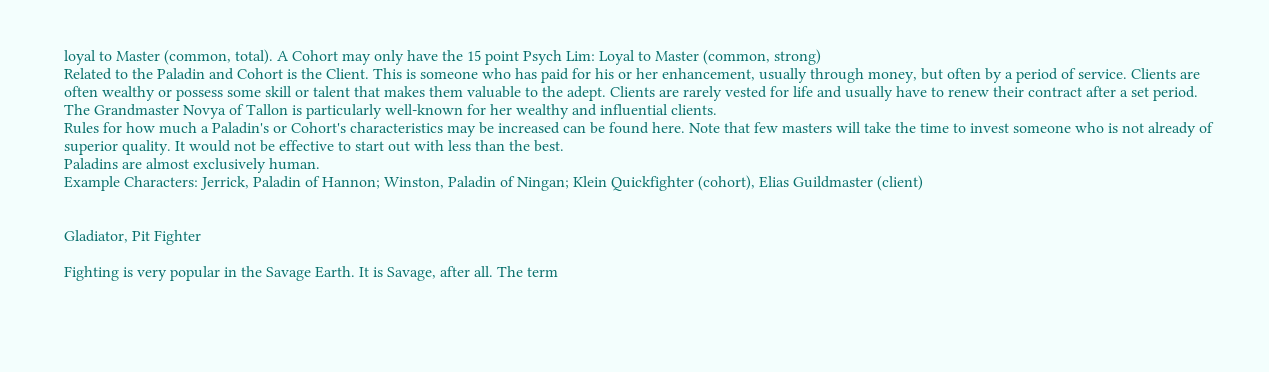loyal to Master (common, total). A Cohort may only have the 15 point Psych Lim: Loyal to Master (common, strong)
Related to the Paladin and Cohort is the Client. This is someone who has paid for his or her enhancement, usually through money, but often by a period of service. Clients are often wealthy or possess some skill or talent that makes them valuable to the adept. Clients are rarely vested for life and usually have to renew their contract after a set period. The Grandmaster Novya of Tallon is particularly well-known for her wealthy and influential clients.
Rules for how much a Paladin's or Cohort's characteristics may be increased can be found here. Note that few masters will take the time to invest someone who is not already of superior quality. It would not be effective to start out with less than the best.
Paladins are almost exclusively human.
Example Characters: Jerrick, Paladin of Hannon; Winston, Paladin of Ningan; Klein Quickfighter (cohort), Elias Guildmaster (client)


Gladiator, Pit Fighter

Fighting is very popular in the Savage Earth. It is Savage, after all. The term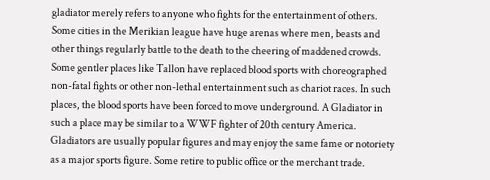gladiator merely refers to anyone who fights for the entertainment of others. Some cities in the Merikian league have huge arenas where men, beasts and other things regularly battle to the death to the cheering of maddened crowds.
Some gentler places like Tallon have replaced blood sports with choreographed non-fatal fights or other non-lethal entertainment such as chariot races. In such places, the blood sports have been forced to move underground. A Gladiator in such a place may be similar to a WWF fighter of 20th century America.
Gladiators are usually popular figures and may enjoy the same fame or notoriety as a major sports figure. Some retire to public office or the merchant trade.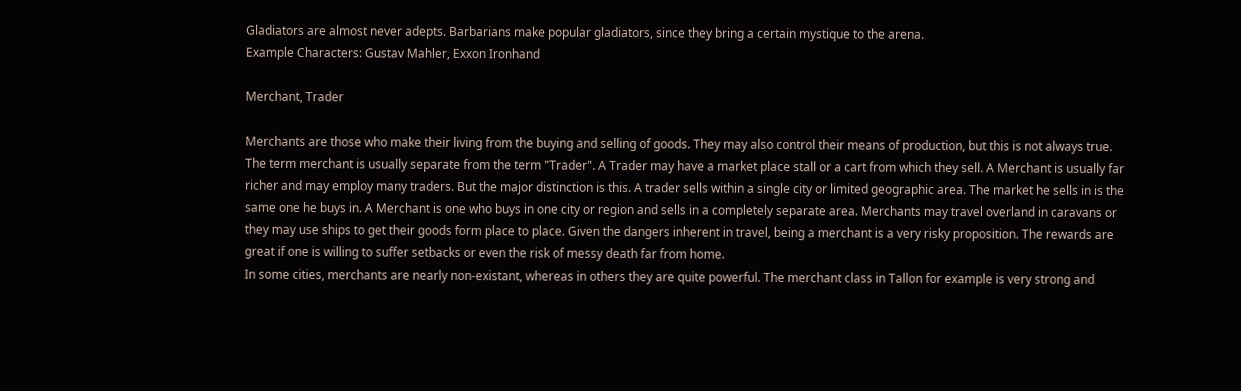Gladiators are almost never adepts. Barbarians make popular gladiators, since they bring a certain mystique to the arena.
Example Characters: Gustav Mahler, Exxon Ironhand

Merchant, Trader

Merchants are those who make their living from the buying and selling of goods. They may also control their means of production, but this is not always true. The term merchant is usually separate from the term "Trader". A Trader may have a market place stall or a cart from which they sell. A Merchant is usually far richer and may employ many traders. But the major distinction is this. A trader sells within a single city or limited geographic area. The market he sells in is the same one he buys in. A Merchant is one who buys in one city or region and sells in a completely separate area. Merchants may travel overland in caravans or they may use ships to get their goods form place to place. Given the dangers inherent in travel, being a merchant is a very risky proposition. The rewards are great if one is willing to suffer setbacks or even the risk of messy death far from home.
In some cities, merchants are nearly non-existant, whereas in others they are quite powerful. The merchant class in Tallon for example is very strong and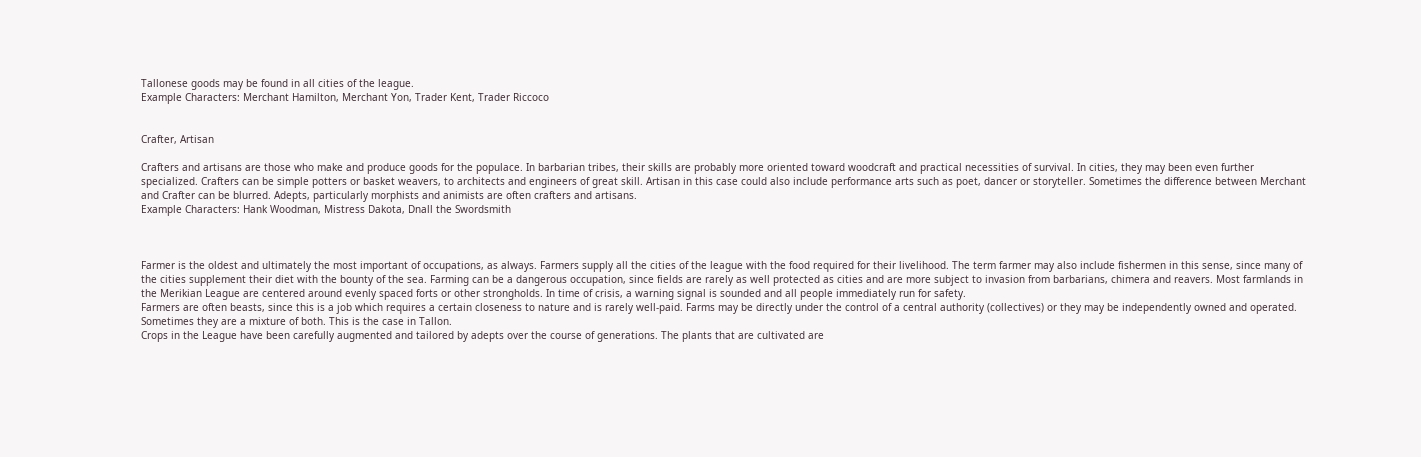Tallonese goods may be found in all cities of the league.
Example Characters: Merchant Hamilton, Merchant Yon, Trader Kent, Trader Riccoco


Crafter, Artisan

Crafters and artisans are those who make and produce goods for the populace. In barbarian tribes, their skills are probably more oriented toward woodcraft and practical necessities of survival. In cities, they may been even further specialized. Crafters can be simple potters or basket weavers, to architects and engineers of great skill. Artisan in this case could also include performance arts such as poet, dancer or storyteller. Sometimes the difference between Merchant and Crafter can be blurred. Adepts, particularly morphists and animists are often crafters and artisans.
Example Characters: Hank Woodman, Mistress Dakota, Dnall the Swordsmith



Farmer is the oldest and ultimately the most important of occupations, as always. Farmers supply all the cities of the league with the food required for their livelihood. The term farmer may also include fishermen in this sense, since many of the cities supplement their diet with the bounty of the sea. Farming can be a dangerous occupation, since fields are rarely as well protected as cities and are more subject to invasion from barbarians, chimera and reavers. Most farmlands in the Merikian League are centered around evenly spaced forts or other strongholds. In time of crisis, a warning signal is sounded and all people immediately run for safety.
Farmers are often beasts, since this is a job which requires a certain closeness to nature and is rarely well-paid. Farms may be directly under the control of a central authority (collectives) or they may be independently owned and operated. Sometimes they are a mixture of both. This is the case in Tallon.
Crops in the League have been carefully augmented and tailored by adepts over the course of generations. The plants that are cultivated are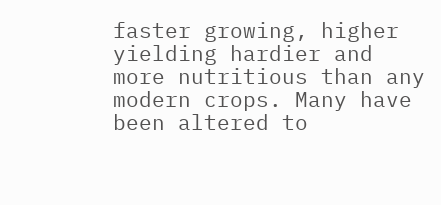faster growing, higher yielding hardier and more nutritious than any modern crops. Many have been altered to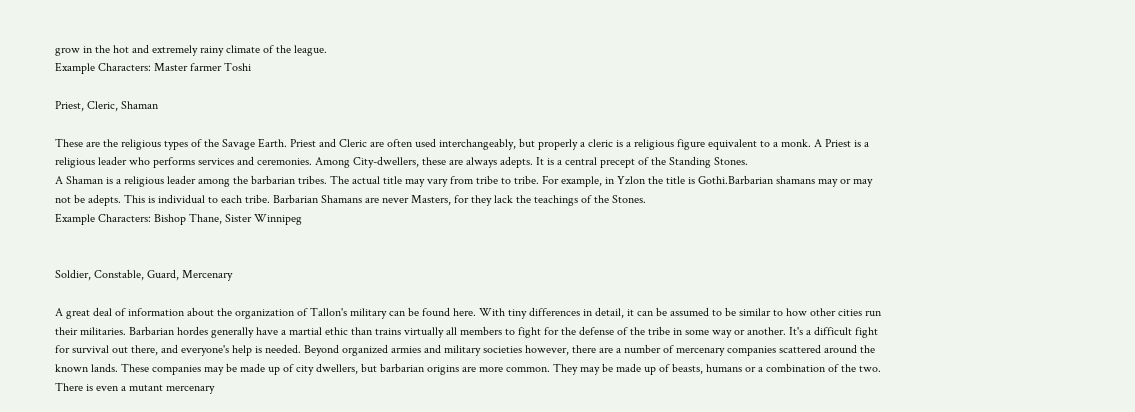grow in the hot and extremely rainy climate of the league.
Example Characters: Master farmer Toshi

Priest, Cleric, Shaman

These are the religious types of the Savage Earth. Priest and Cleric are often used interchangeably, but properly a cleric is a religious figure equivalent to a monk. A Priest is a religious leader who performs services and ceremonies. Among City-dwellers, these are always adepts. It is a central precept of the Standing Stones.
A Shaman is a religious leader among the barbarian tribes. The actual title may vary from tribe to tribe. For example, in Yzlon the title is Gothi.Barbarian shamans may or may not be adepts. This is individual to each tribe. Barbarian Shamans are never Masters, for they lack the teachings of the Stones.
Example Characters: Bishop Thane, Sister Winnipeg


Soldier, Constable, Guard, Mercenary

A great deal of information about the organization of Tallon's military can be found here. With tiny differences in detail, it can be assumed to be similar to how other cities run their militaries. Barbarian hordes generally have a martial ethic than trains virtually all members to fight for the defense of the tribe in some way or another. It's a difficult fight for survival out there, and everyone's help is needed. Beyond organized armies and military societies however, there are a number of mercenary companies scattered around the known lands. These companies may be made up of city dwellers, but barbarian origins are more common. They may be made up of beasts, humans or a combination of the two. There is even a mutant mercenary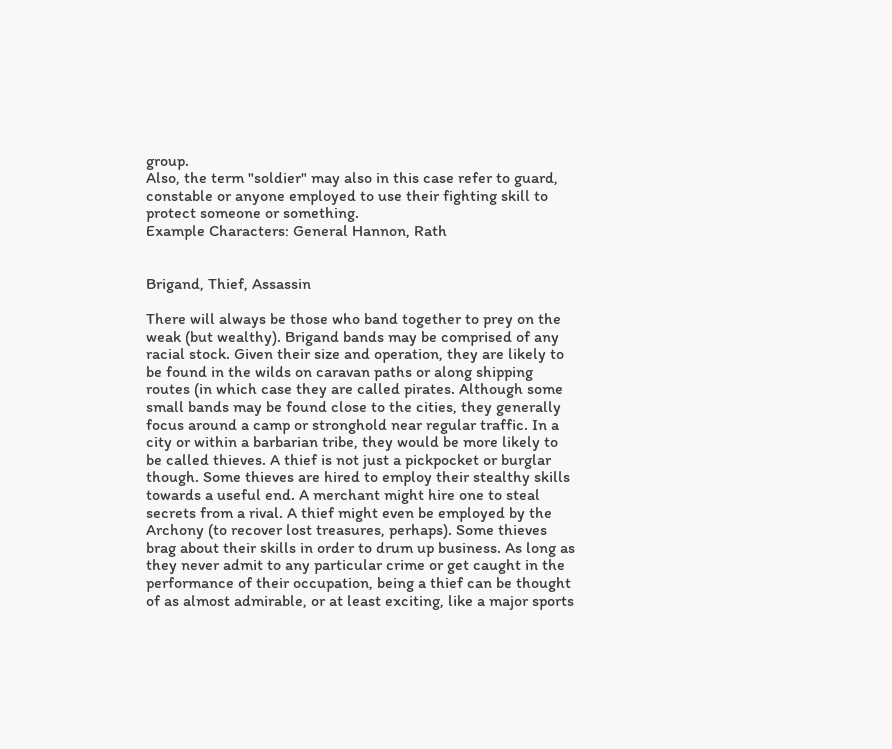group.
Also, the term "soldier" may also in this case refer to guard, constable or anyone employed to use their fighting skill to protect someone or something.
Example Characters: General Hannon, Rath


Brigand, Thief, Assassin

There will always be those who band together to prey on the weak (but wealthy). Brigand bands may be comprised of any racial stock. Given their size and operation, they are likely to be found in the wilds on caravan paths or along shipping routes (in which case they are called pirates. Although some small bands may be found close to the cities, they generally focus around a camp or stronghold near regular traffic. In a city or within a barbarian tribe, they would be more likely to be called thieves. A thief is not just a pickpocket or burglar though. Some thieves are hired to employ their stealthy skills towards a useful end. A merchant might hire one to steal secrets from a rival. A thief might even be employed by the Archony (to recover lost treasures, perhaps). Some thieves brag about their skills in order to drum up business. As long as they never admit to any particular crime or get caught in the performance of their occupation, being a thief can be thought of as almost admirable, or at least exciting, like a major sports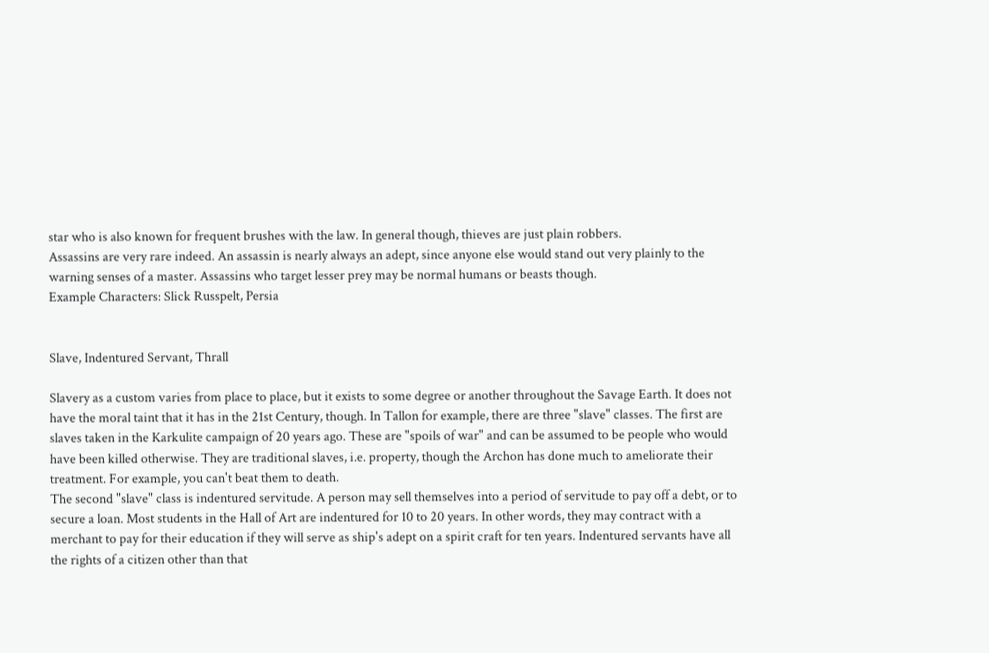star who is also known for frequent brushes with the law. In general though, thieves are just plain robbers.
Assassins are very rare indeed. An assassin is nearly always an adept, since anyone else would stand out very plainly to the warning senses of a master. Assassins who target lesser prey may be normal humans or beasts though.
Example Characters: Slick Russpelt, Persia


Slave, Indentured Servant, Thrall

Slavery as a custom varies from place to place, but it exists to some degree or another throughout the Savage Earth. It does not have the moral taint that it has in the 21st Century, though. In Tallon for example, there are three "slave" classes. The first are slaves taken in the Karkulite campaign of 20 years ago. These are "spoils of war" and can be assumed to be people who would have been killed otherwise. They are traditional slaves, i.e. property, though the Archon has done much to ameliorate their treatment. For example, you can't beat them to death.
The second "slave" class is indentured servitude. A person may sell themselves into a period of servitude to pay off a debt, or to secure a loan. Most students in the Hall of Art are indentured for 10 to 20 years. In other words, they may contract with a merchant to pay for their education if they will serve as ship's adept on a spirit craft for ten years. Indentured servants have all the rights of a citizen other than that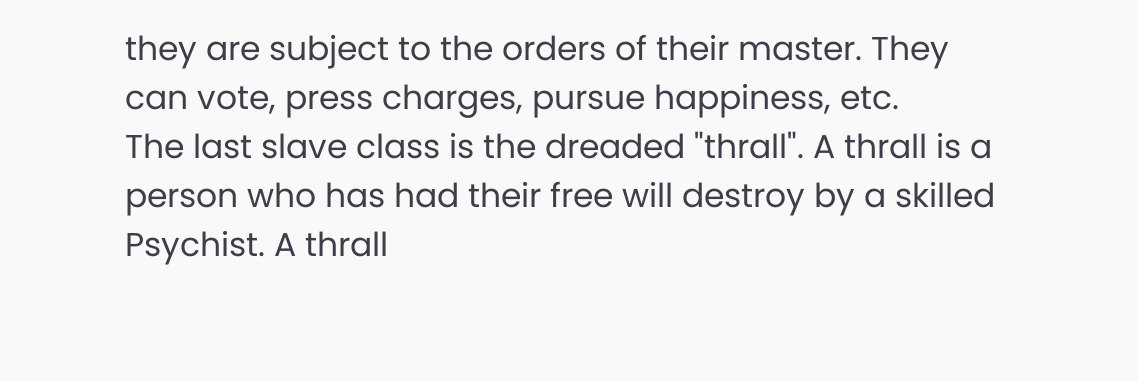they are subject to the orders of their master. They can vote, press charges, pursue happiness, etc.
The last slave class is the dreaded "thrall". A thrall is a person who has had their free will destroy by a skilled Psychist. A thrall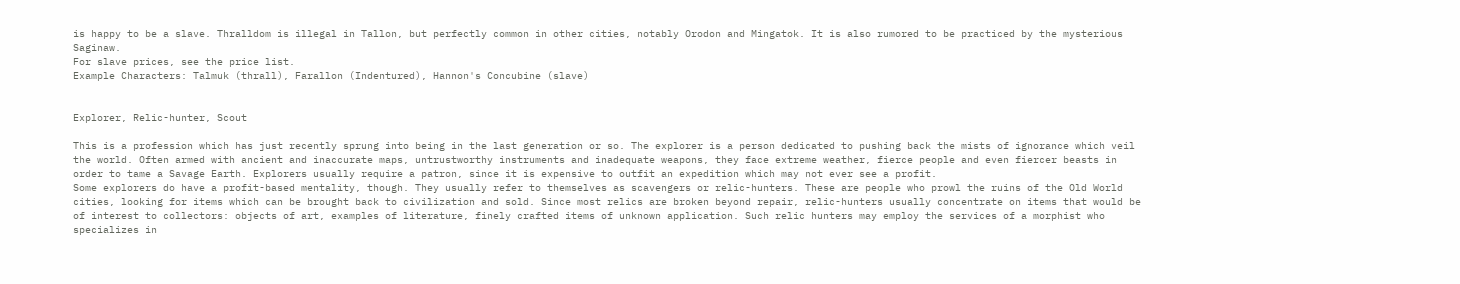is happy to be a slave. Thralldom is illegal in Tallon, but perfectly common in other cities, notably Orodon and Mingatok. It is also rumored to be practiced by the mysterious Saginaw.
For slave prices, see the price list.
Example Characters: Talmuk (thrall), Farallon (Indentured), Hannon's Concubine (slave)


Explorer, Relic-hunter, Scout

This is a profession which has just recently sprung into being in the last generation or so. The explorer is a person dedicated to pushing back the mists of ignorance which veil the world. Often armed with ancient and inaccurate maps, untrustworthy instruments and inadequate weapons, they face extreme weather, fierce people and even fiercer beasts in order to tame a Savage Earth. Explorers usually require a patron, since it is expensive to outfit an expedition which may not ever see a profit.
Some explorers do have a profit-based mentality, though. They usually refer to themselves as scavengers or relic-hunters. These are people who prowl the ruins of the Old World cities, looking for items which can be brought back to civilization and sold. Since most relics are broken beyond repair, relic-hunters usually concentrate on items that would be of interest to collectors: objects of art, examples of literature, finely crafted items of unknown application. Such relic hunters may employ the services of a morphist who specializes in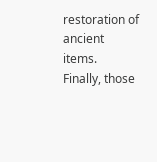restoration of ancient items.
Finally, those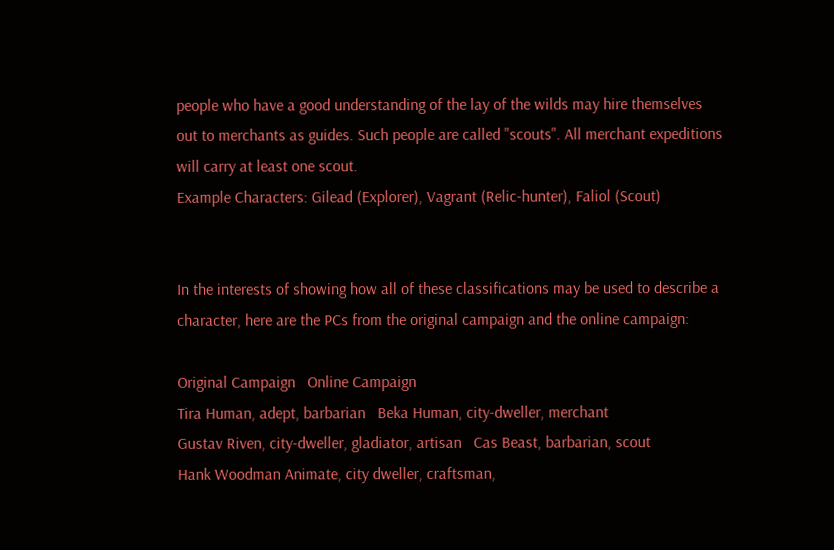people who have a good understanding of the lay of the wilds may hire themselves out to merchants as guides. Such people are called "scouts". All merchant expeditions will carry at least one scout.
Example Characters: Gilead (Explorer), Vagrant (Relic-hunter), Faliol (Scout)


In the interests of showing how all of these classifications may be used to describe a character, here are the PCs from the original campaign and the online campaign:

Original Campaign   Online Campaign
Tira Human, adept, barbarian   Beka Human, city-dweller, merchant
Gustav Riven, city-dweller, gladiator, artisan   Cas Beast, barbarian, scout
Hank Woodman Animate, city dweller, craftsman,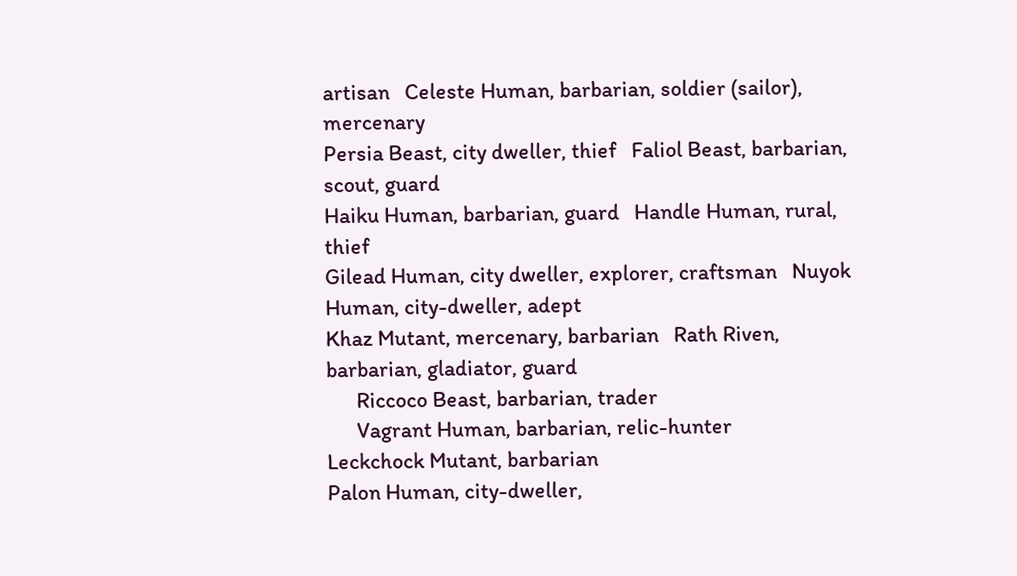artisan   Celeste Human, barbarian, soldier (sailor), mercenary
Persia Beast, city dweller, thief   Faliol Beast, barbarian, scout, guard
Haiku Human, barbarian, guard   Handle Human, rural, thief
Gilead Human, city dweller, explorer, craftsman   Nuyok Human, city-dweller, adept
Khaz Mutant, mercenary, barbarian   Rath Riven, barbarian, gladiator, guard
      Riccoco Beast, barbarian, trader
      Vagrant Human, barbarian, relic-hunter
Leckchock Mutant, barbarian
Palon Human, city-dweller,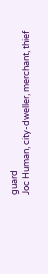guard
Joc Human, city-dweller, merchant, thief